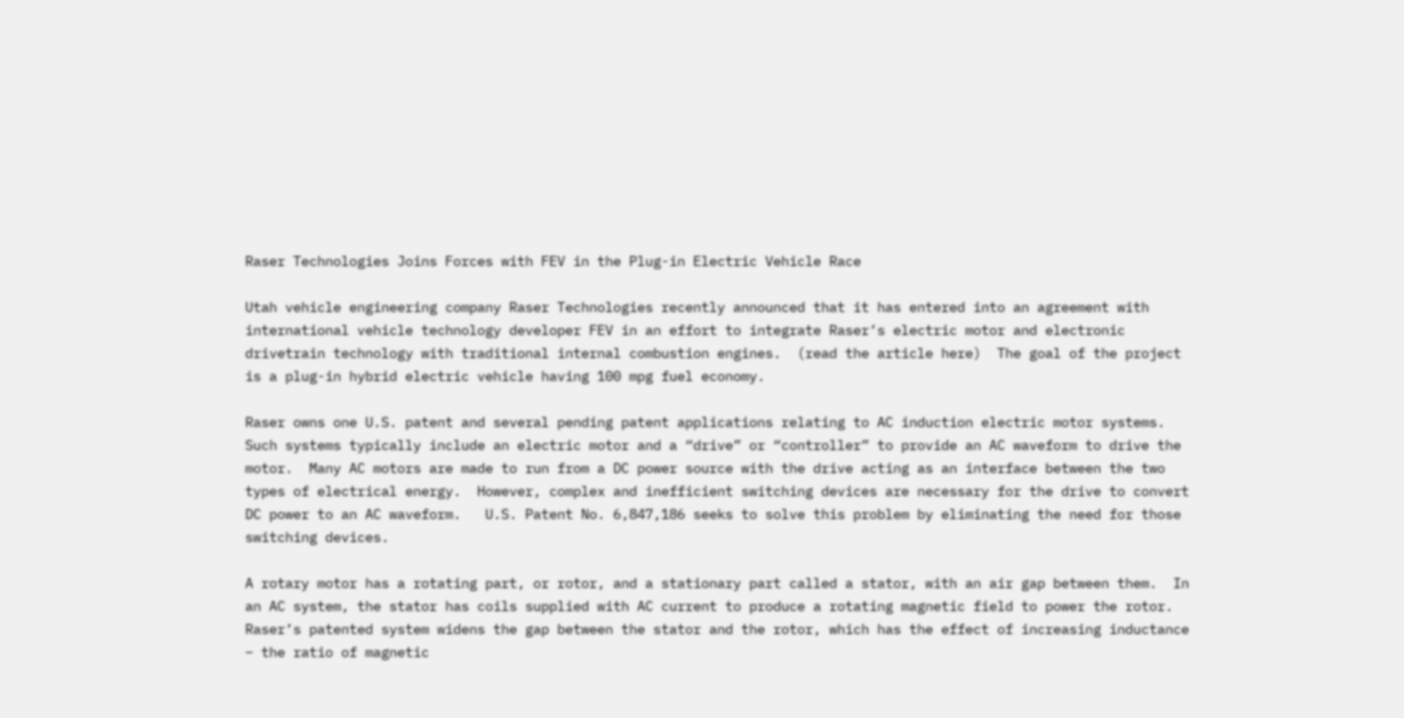Raser Technologies Joins Forces with FEV in the Plug-in Electric Vehicle Race

Utah vehicle engineering company Raser Technologies recently announced that it has entered into an agreement with international vehicle technology developer FEV in an effort to integrate Raser’s electric motor and electronic drivetrain technology with traditional internal combustion engines.  (read the article here)  The goal of the project is a plug-in hybrid electric vehicle having 100 mpg fuel economy.

Raser owns one U.S. patent and several pending patent applications relating to AC induction electric motor systems.  Such systems typically include an electric motor and a “drive” or “controller” to provide an AC waveform to drive the motor.  Many AC motors are made to run from a DC power source with the drive acting as an interface between the two types of electrical energy.  However, complex and inefficient switching devices are necessary for the drive to convert DC power to an AC waveform.   U.S. Patent No. 6,847,186 seeks to solve this problem by eliminating the need for those switching devices.

A rotary motor has a rotating part, or rotor, and a stationary part called a stator, with an air gap between them.  In an AC system, the stator has coils supplied with AC current to produce a rotating magnetic field to power the rotor.  Raser’s patented system widens the gap between the stator and the rotor, which has the effect of increasing inductance – the ratio of magnetic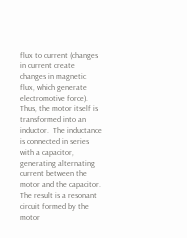flux to current (changes in current create changes in magnetic flux, which generate electromotive force).  Thus, the motor itself is transformed into an inductor.  The inductance is connected in series with a capacitor, generating alternating current between the motor and the capacitor.  The result is a resonant circuit formed by the motor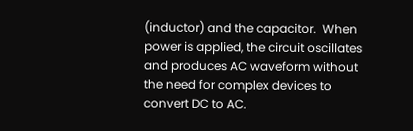(inductor) and the capacitor.  When power is applied, the circuit oscillates and produces AC waveform without the need for complex devices to convert DC to AC.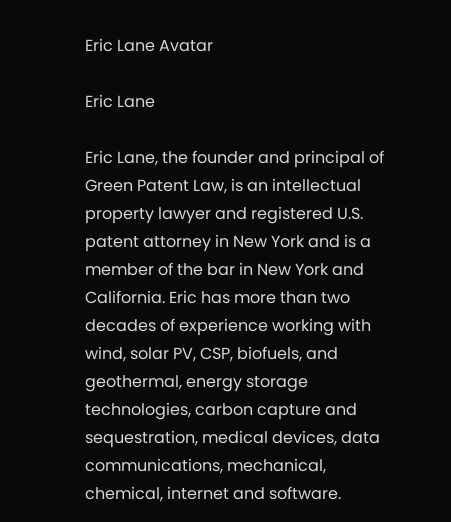Eric Lane Avatar

Eric Lane

Eric Lane, the founder and principal of Green Patent Law, is an intellectual property lawyer and registered U.S. patent attorney in New York and is a member of the bar in New York and California. Eric has more than two decades of experience working with wind, solar PV, CSP, biofuels, and geothermal, energy storage technologies, carbon capture and sequestration, medical devices, data communications, mechanical, chemical, internet and software.